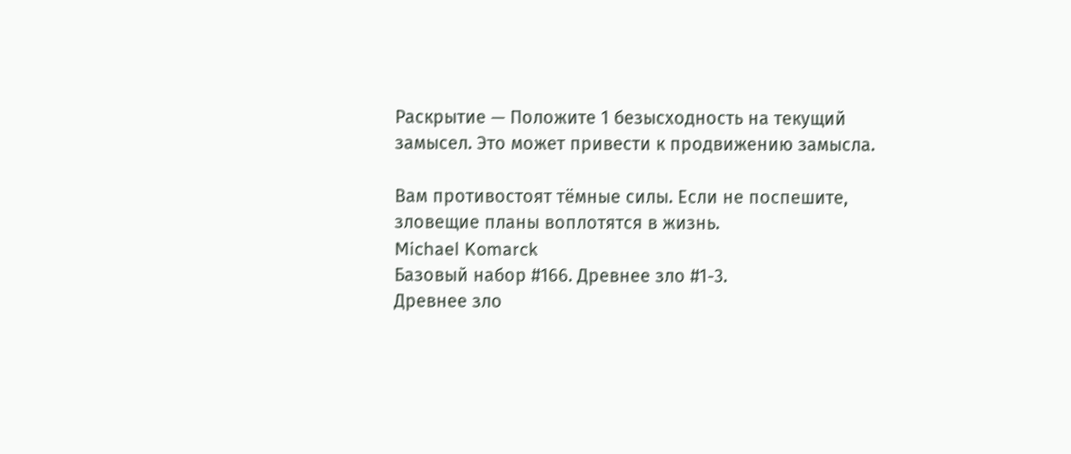Раскрытие — Положите 1 безысходность на текущий замысел. Это может привести к продвижению замысла.

Вам противостоят тёмные силы. Если не поспешите, зловещие планы воплотятся в жизнь.
Michael Komarck
Базовый набор #166. Древнее зло #1-3.
Древнее зло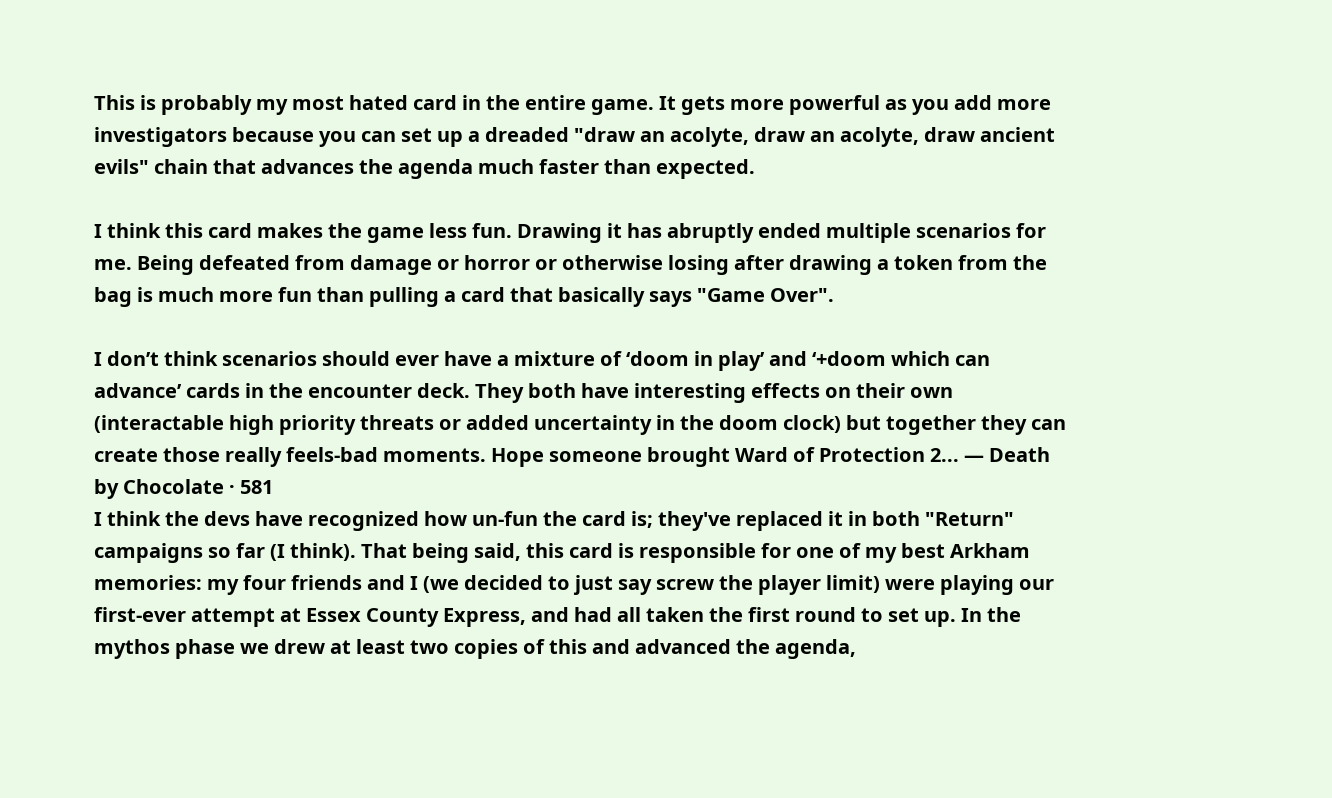This is probably my most hated card in the entire game. It gets more powerful as you add more investigators because you can set up a dreaded "draw an acolyte, draw an acolyte, draw ancient evils" chain that advances the agenda much faster than expected.

I think this card makes the game less fun. Drawing it has abruptly ended multiple scenarios for me. Being defeated from damage or horror or otherwise losing after drawing a token from the bag is much more fun than pulling a card that basically says "Game Over".

I don’t think scenarios should ever have a mixture of ‘doom in play’ and ‘+doom which can advance’ cards in the encounter deck. They both have interesting effects on their own (interactable high priority threats or added uncertainty in the doom clock) but together they can create those really feels-bad moments. Hope someone brought Ward of Protection 2... — Death by Chocolate · 581
I think the devs have recognized how un-fun the card is; they've replaced it in both "Return" campaigns so far (I think). That being said, this card is responsible for one of my best Arkham memories: my four friends and I (we decided to just say screw the player limit) were playing our first-ever attempt at Essex County Express, and had all taken the first round to set up. In the mythos phase we drew at least two copies of this and advanced the agenda,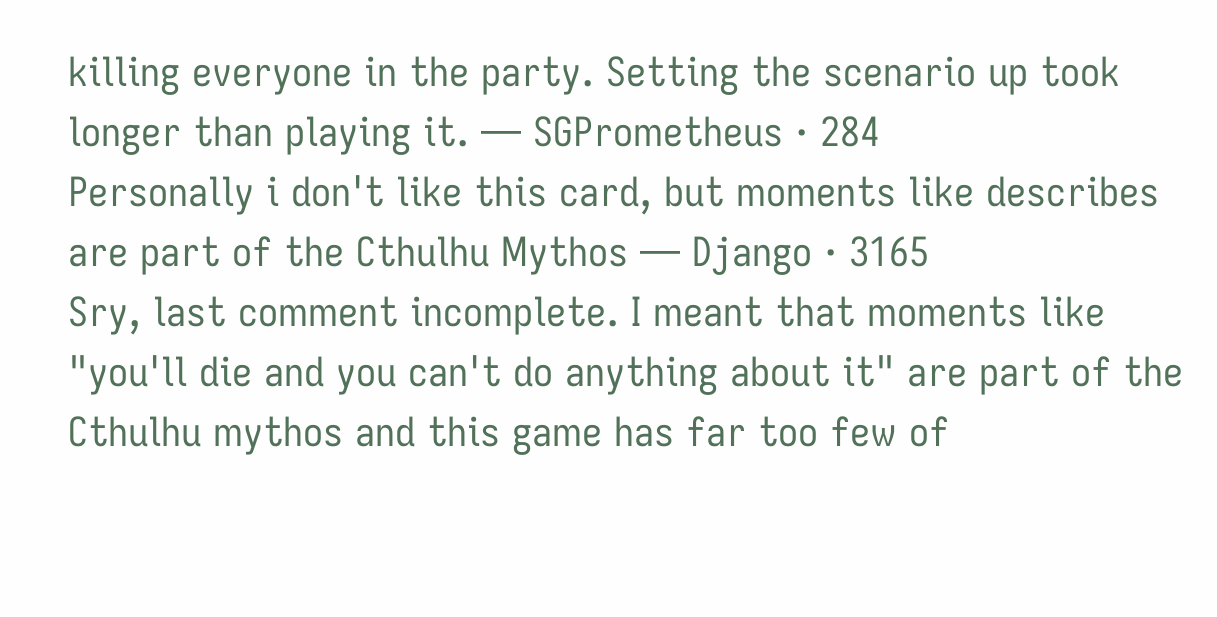killing everyone in the party. Setting the scenario up took longer than playing it. — SGPrometheus · 284
Personally i don't like this card, but moments like describes are part of the Cthulhu Mythos — Django · 3165
Sry, last comment incomplete. I meant that moments like "you'll die and you can't do anything about it" are part of the Cthulhu mythos and this game has far too few of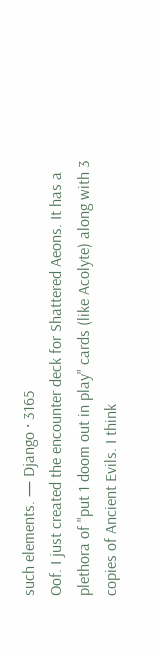such elements. — Django · 3165
Oof. I just created the encounter deck for Shattered Aeons. It has a plethora of "put 1 doom out in play" cards (like Acolyte) along with 3 copies of Ancient Evils. I think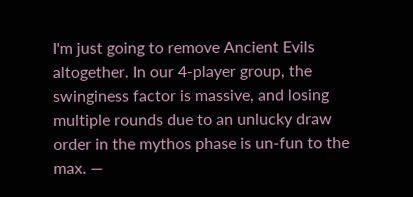I'm just going to remove Ancient Evils altogether. In our 4-player group, the swinginess factor is massive, and losing multiple rounds due to an unlucky draw order in the mythos phase is un-fun to the max. —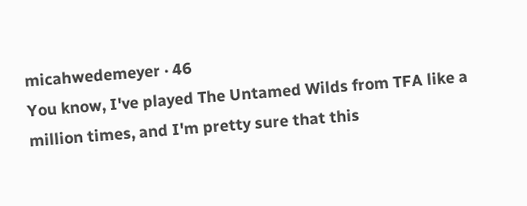micahwedemeyer · 46
You know, I've played The Untamed Wilds from TFA like a million times, and I'm pretty sure that this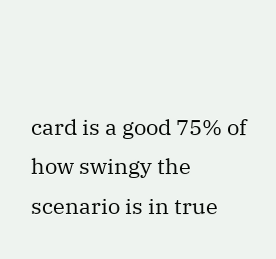card is a good 75% of how swingy the scenario is in true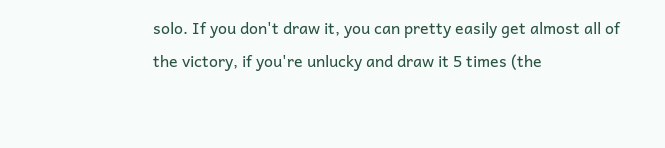solo. If you don't draw it, you can pretty easily get almost all of the victory, if you're unlucky and draw it 5 times (the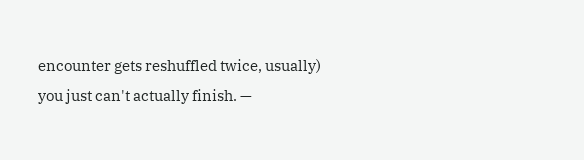encounter gets reshuffled twice, usually) you just can't actually finish. —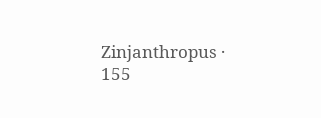Zinjanthropus · 155